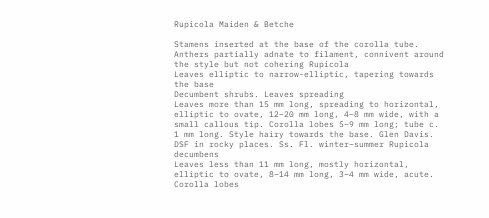Rupicola Maiden & Betche

Stamens inserted at the base of the corolla tube. Anthers partially adnate to filament, connivent around the style but not cohering Rupicola
Leaves elliptic to narrow-elliptic, tapering towards the base
Decumbent shrubs. Leaves spreading
Leaves more than 15 mm long, spreading to horizontal, elliptic to ovate, 12–20 mm long, 4–8 mm wide, with a small callous tip. Corolla lobes 5–9 mm long; tube c. 1 mm long. Style hairy towards the base. Glen Davis. DSF in rocky places. Ss. Fl. winter–summer Rupicola decumbens
Leaves less than 11 mm long, mostly horizontal, elliptic to ovate, 8–14 mm long, 3–4 mm wide, acute. Corolla lobes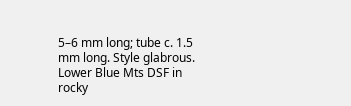5–6 mm long; tube c. 1.5 mm long. Style glabrous. Lower Blue Mts DSF in rocky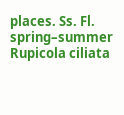places. Ss. Fl. spring–summer Rupicola ciliata